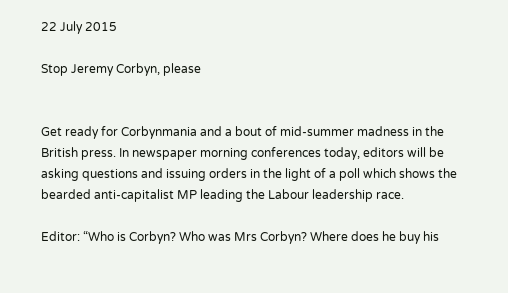22 July 2015

Stop Jeremy Corbyn, please


Get ready for Corbynmania and a bout of mid-summer madness in the British press. In newspaper morning conferences today, editors will be asking questions and issuing orders in the light of a poll which shows the bearded anti-capitalist MP leading the Labour leadership race.

Editor: “Who is Corbyn? Who was Mrs Corbyn? Where does he buy his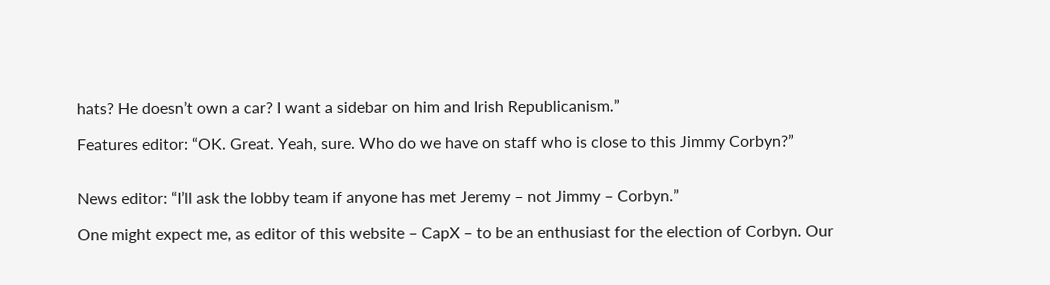hats? He doesn’t own a car? I want a sidebar on him and Irish Republicanism.”

Features editor: “OK. Great. Yeah, sure. Who do we have on staff who is close to this Jimmy Corbyn?”


News editor: “I’ll ask the lobby team if anyone has met Jeremy – not Jimmy – Corbyn.”

One might expect me, as editor of this website – CapX – to be an enthusiast for the election of Corbyn. Our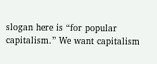slogan here is “for popular capitalism.” We want capitalism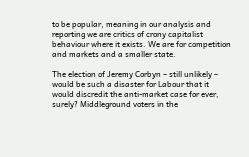to be popular, meaning in our analysis and reporting we are critics of crony capitalist behaviour where it exists. We are for competition and markets and a smaller state.

The election of Jeremy Corbyn – still unlikely – would be such a disaster for Labour that it would discredit the anti-market case for ever, surely? Middleground voters in the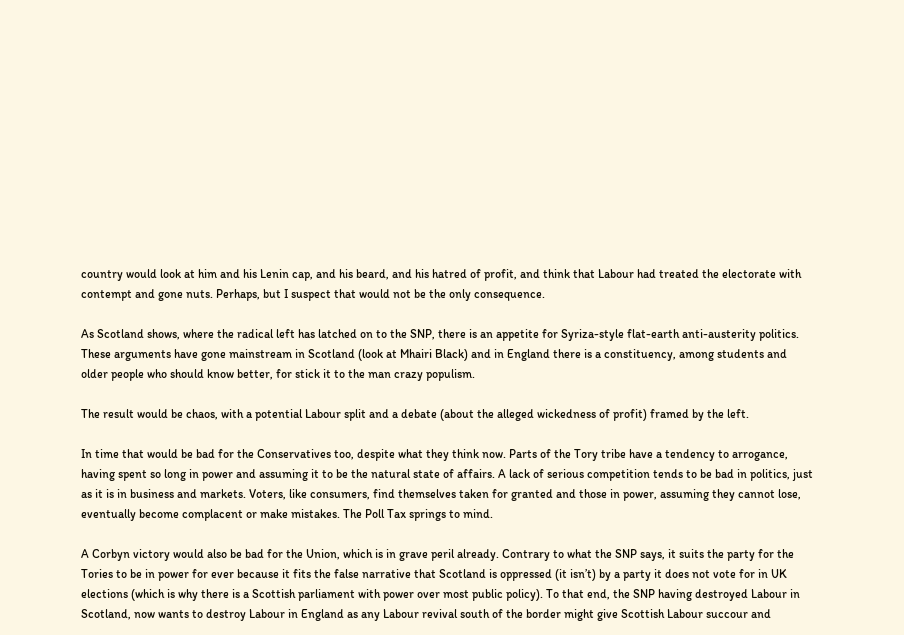country would look at him and his Lenin cap, and his beard, and his hatred of profit, and think that Labour had treated the electorate with contempt and gone nuts. Perhaps, but I suspect that would not be the only consequence.

As Scotland shows, where the radical left has latched on to the SNP, there is an appetite for Syriza-style flat-earth anti-austerity politics. These arguments have gone mainstream in Scotland (look at Mhairi Black) and in England there is a constituency, among students and older people who should know better, for stick it to the man crazy populism.

The result would be chaos, with a potential Labour split and a debate (about the alleged wickedness of profit) framed by the left.

In time that would be bad for the Conservatives too, despite what they think now. Parts of the Tory tribe have a tendency to arrogance, having spent so long in power and assuming it to be the natural state of affairs. A lack of serious competition tends to be bad in politics, just as it is in business and markets. Voters, like consumers, find themselves taken for granted and those in power, assuming they cannot lose, eventually become complacent or make mistakes. The Poll Tax springs to mind.

A Corbyn victory would also be bad for the Union, which is in grave peril already. Contrary to what the SNP says, it suits the party for the Tories to be in power for ever because it fits the false narrative that Scotland is oppressed (it isn’t) by a party it does not vote for in UK elections (which is why there is a Scottish parliament with power over most public policy). To that end, the SNP having destroyed Labour in Scotland, now wants to destroy Labour in England as any Labour revival south of the border might give Scottish Labour succour and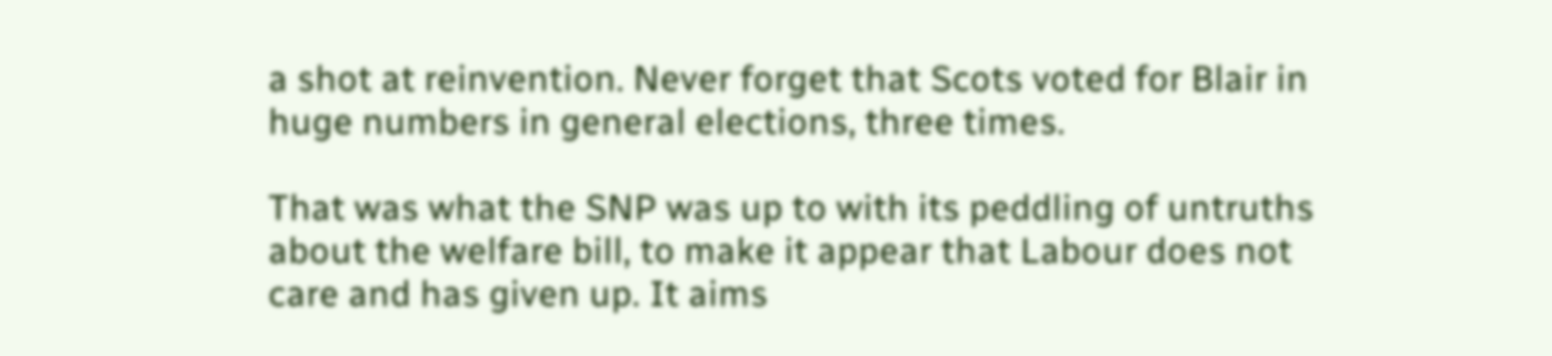a shot at reinvention. Never forget that Scots voted for Blair in huge numbers in general elections, three times.

That was what the SNP was up to with its peddling of untruths about the welfare bill, to make it appear that Labour does not care and has given up. It aims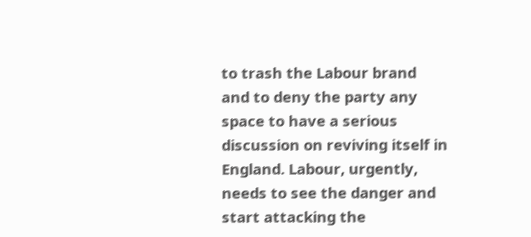to trash the Labour brand and to deny the party any space to have a serious discussion on reviving itself in England. Labour, urgently, needs to see the danger and start attacking the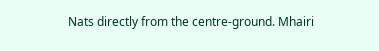Nats directly from the centre-ground. Mhairi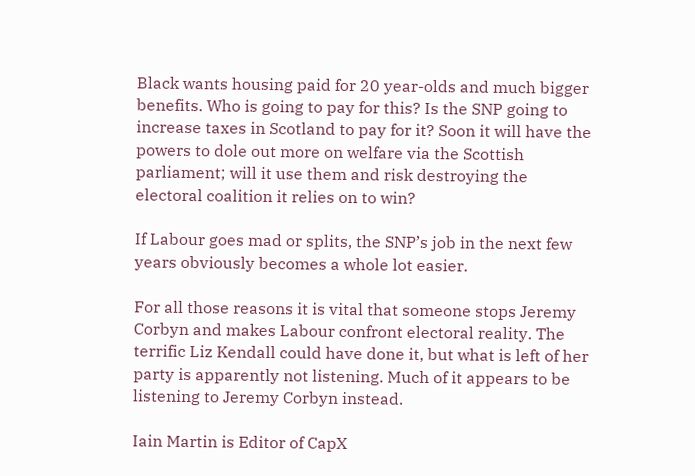Black wants housing paid for 20 year-olds and much bigger benefits. Who is going to pay for this? Is the SNP going to increase taxes in Scotland to pay for it? Soon it will have the powers to dole out more on welfare via the Scottish parliament; will it use them and risk destroying the electoral coalition it relies on to win?

If Labour goes mad or splits, the SNP’s job in the next few years obviously becomes a whole lot easier.

For all those reasons it is vital that someone stops Jeremy Corbyn and makes Labour confront electoral reality. The terrific Liz Kendall could have done it, but what is left of her party is apparently not listening. Much of it appears to be listening to Jeremy Corbyn instead.

Iain Martin is Editor of CapX